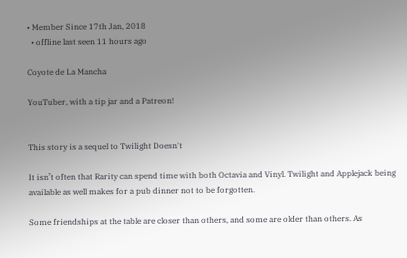• Member Since 17th Jan, 2018
  • offline last seen 11 hours ago

Coyote de La Mancha

YouTuber, with a tip jar and a Patreon!


This story is a sequel to Twilight Doesn't

It isn’t often that Rarity can spend time with both Octavia and Vinyl. Twilight and Applejack being available as well makes for a pub dinner not to be forgotten.

Some friendships at the table are closer than others, and some are older than others. As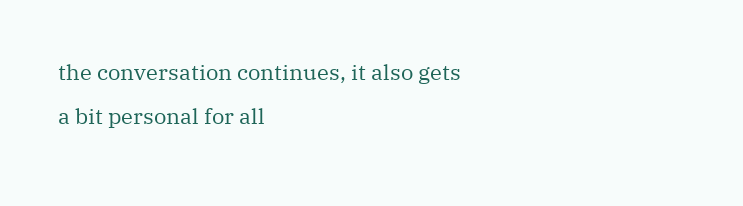the conversation continues, it also gets a bit personal for all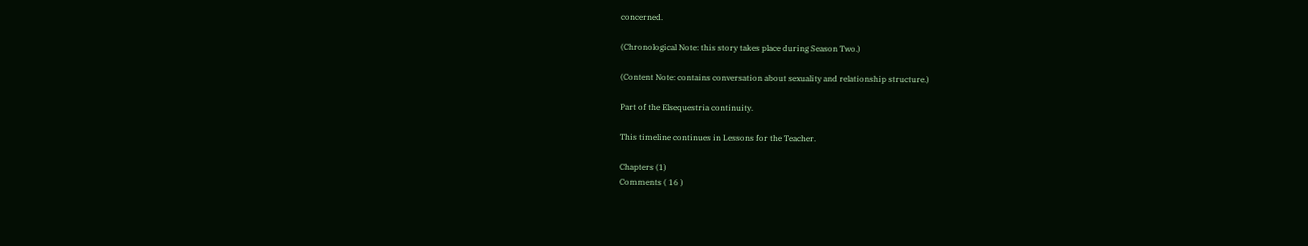concerned.

(Chronological Note: this story takes place during Season Two.)

(Content Note: contains conversation about sexuality and relationship structure.)

Part of the Elsequestria continuity.

This timeline continues in Lessons for the Teacher.

Chapters (1)
Comments ( 16 )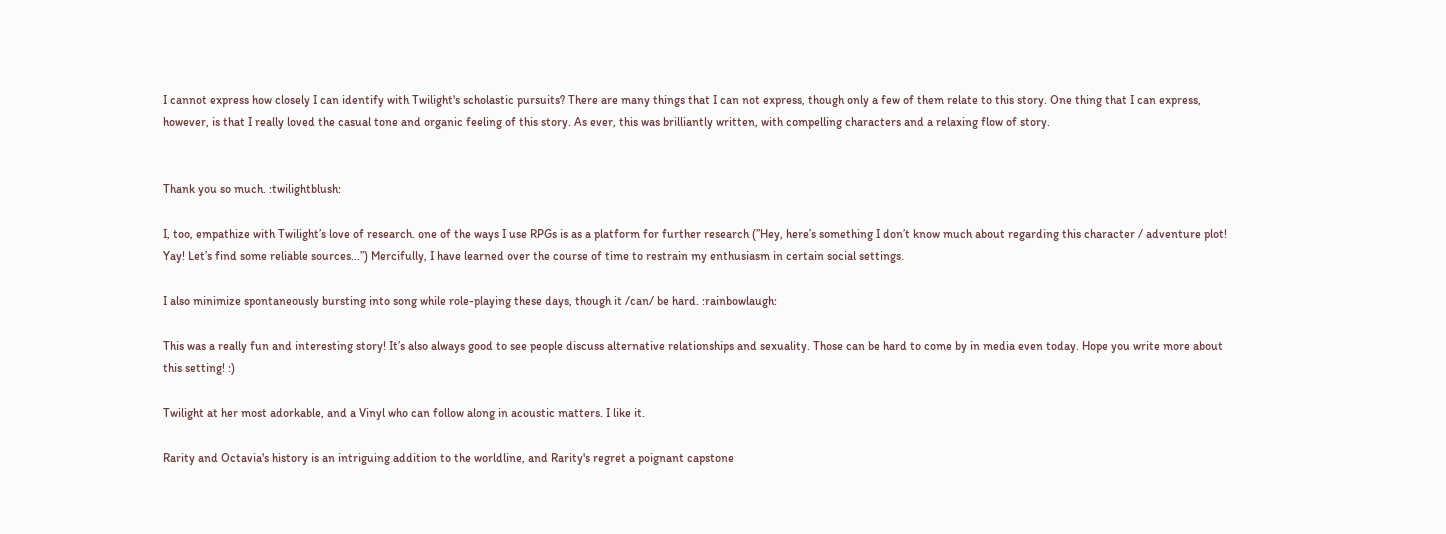I cannot express how closely I can identify with Twilight's scholastic pursuits? There are many things that I can not express, though only a few of them relate to this story. One thing that I can express, however, is that I really loved the casual tone and organic feeling of this story. As ever, this was brilliantly written, with compelling characters and a relaxing flow of story.


Thank you so much. :twilightblush:

I, too, empathize with Twilight’s love of research. one of the ways I use RPGs is as a platform for further research (”Hey, here’s something I don’t know much about regarding this character / adventure plot! Yay! Let’s find some reliable sources...”) Mercifully, I have learned over the course of time to restrain my enthusiasm in certain social settings.

I also minimize spontaneously bursting into song while role-playing these days, though it /can/ be hard. :rainbowlaugh:

This was a really fun and interesting story! It’s also always good to see people discuss alternative relationships and sexuality. Those can be hard to come by in media even today. Hope you write more about this setting! :)

Twilight at her most adorkable, and a Vinyl who can follow along in acoustic matters. I like it.

Rarity and Octavia's history is an intriguing addition to the worldline, and Rarity's regret a poignant capstone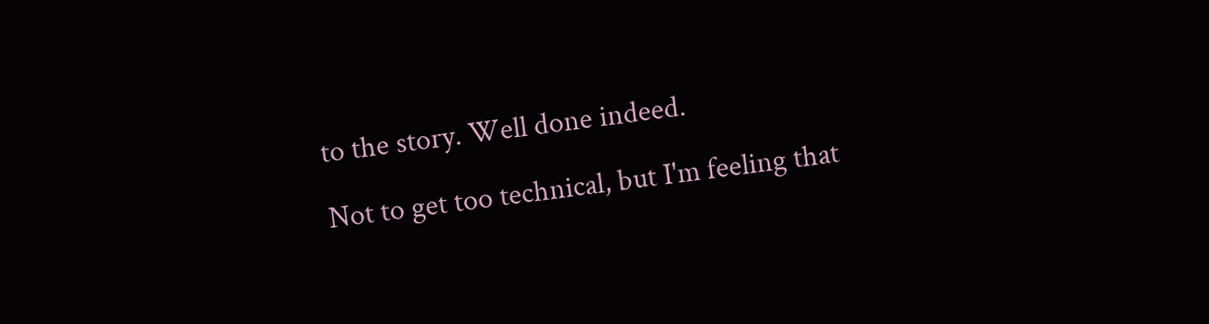to the story. Well done indeed.

Not to get too technical, but I'm feeling that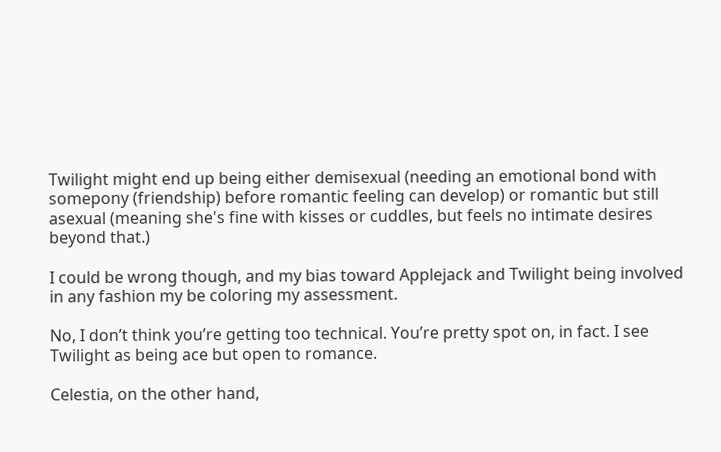Twilight might end up being either demisexual (needing an emotional bond with somepony (friendship) before romantic feeling can develop) or romantic but still asexual (meaning she's fine with kisses or cuddles, but feels no intimate desires beyond that.)

I could be wrong though, and my bias toward Applejack and Twilight being involved in any fashion my be coloring my assessment.

No, I don’t think you’re getting too technical. You’re pretty spot on, in fact. I see Twilight as being ace but open to romance.

Celestia, on the other hand,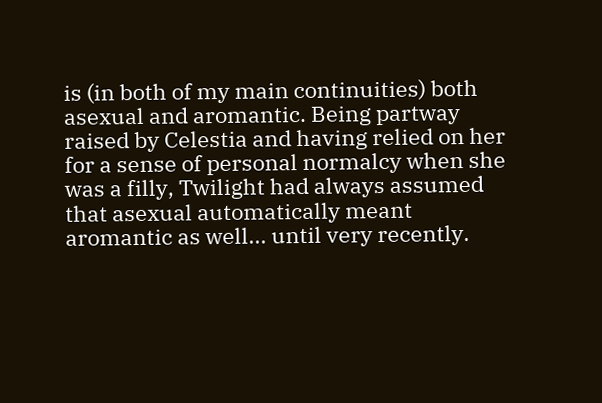is (in both of my main continuities) both asexual and aromantic. Being partway raised by Celestia and having relied on her for a sense of personal normalcy when she was a filly, Twilight had always assumed that asexual automatically meant aromantic as well... until very recently.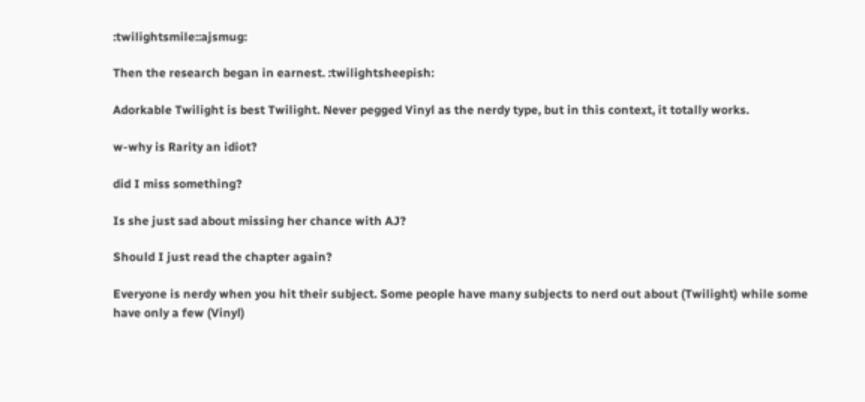:twilightsmile::ajsmug:

Then the research began in earnest. :twilightsheepish:

Adorkable Twilight is best Twilight. Never pegged Vinyl as the nerdy type, but in this context, it totally works.

w-why is Rarity an idiot?

did I miss something?

Is she just sad about missing her chance with AJ?

Should I just read the chapter again?

Everyone is nerdy when you hit their subject. Some people have many subjects to nerd out about (Twilight) while some have only a few (Vinyl)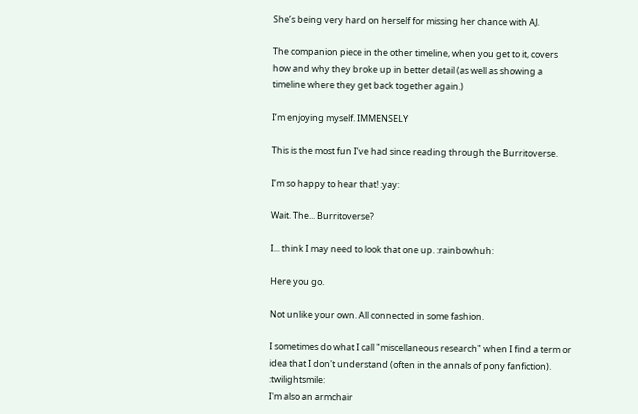She’s being very hard on herself for missing her chance with AJ.

The companion piece in the other timeline, when you get to it, covers how and why they broke up in better detail (as well as showing a timeline where they get back together again.)

I’m enjoying myself. IMMENSELY

This is the most fun I’ve had since reading through the Burritoverse.

I’m so happy to hear that! :yay:

Wait. The... Burritoverse?

I... think I may need to look that one up. :rainbowhuh:

Here you go.

Not unlike your own. All connected in some fashion.

I sometimes do what I call "miscellaneous research" when I find a term or idea that I don't understand (often in the annals of pony fanfiction). :twilightsmile:
I'm also an armchair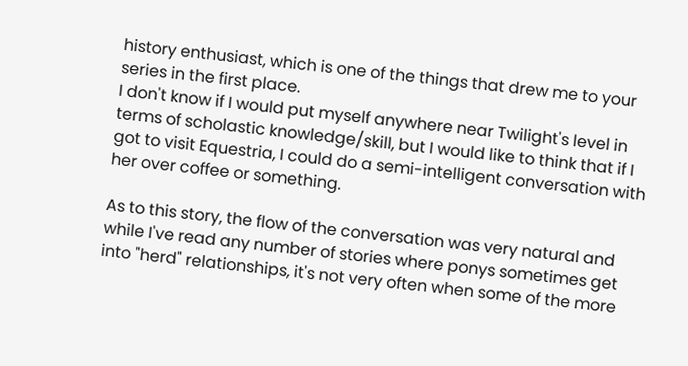history enthusiast, which is one of the things that drew me to your series in the first place.
I don't know if I would put myself anywhere near Twilight's level in terms of scholastic knowledge/skill, but I would like to think that if I got to visit Equestria, I could do a semi-intelligent conversation with her over coffee or something.

As to this story, the flow of the conversation was very natural and while I've read any number of stories where ponys sometimes get into "herd" relationships, it's not very often when some of the more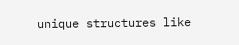unique structures like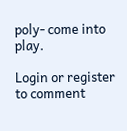poly- come into play.

Login or register to comment